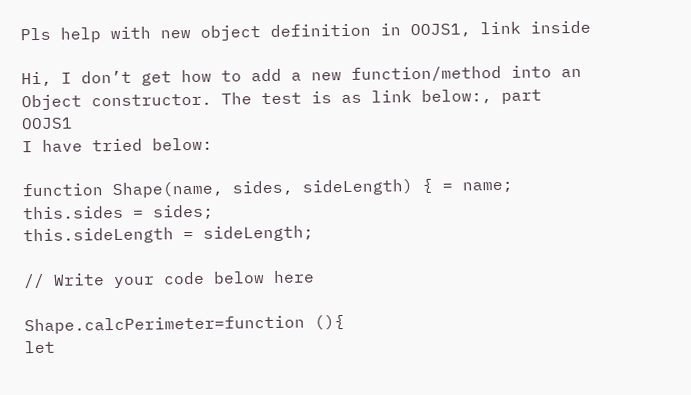Pls help with new object definition in OOJS1, link inside

Hi, I don’t get how to add a new function/method into an Object constructor. The test is as link below:, part OOJS1
I have tried below:

function Shape(name, sides, sideLength) { = name;
this.sides = sides;
this.sideLength = sideLength;

// Write your code below here

Shape.calcPerimeter=function (){
let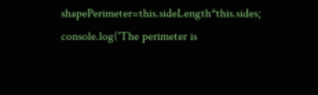shapePerimeter=this.sideLength*this.sides;
console.log('The perimeter is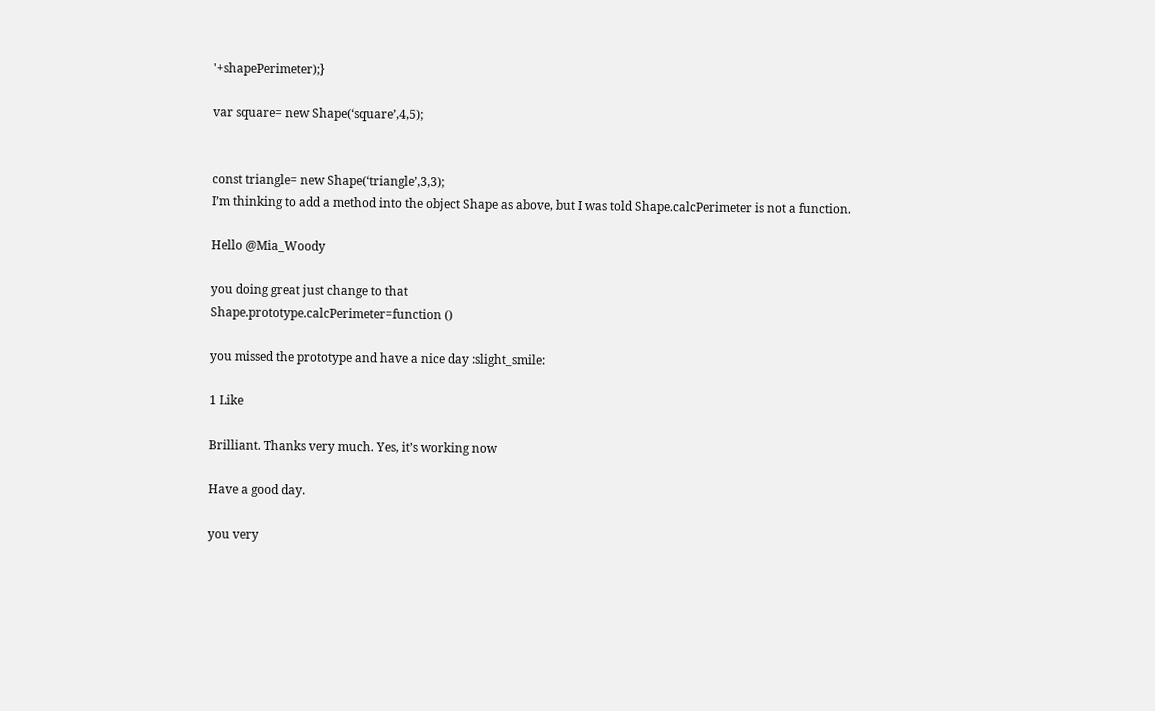'+shapePerimeter);}

var square= new Shape(‘square’,4,5);


const triangle= new Shape(‘triangle’,3,3);
I’m thinking to add a method into the object Shape as above, but I was told Shape.calcPerimeter is not a function.

Hello @Mia_Woody

you doing great just change to that
Shape.prototype.calcPerimeter=function ()

you missed the prototype and have a nice day :slight_smile:

1 Like

Brilliant. Thanks very much. Yes, it’s working now

Have a good day.

you very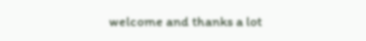welcome and thanks a lot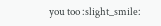you too :slight_smile: